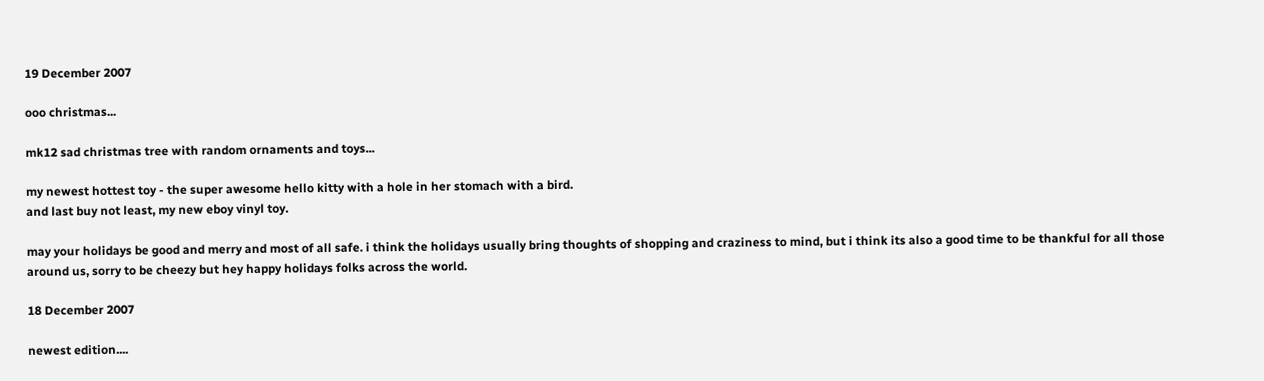19 December 2007

ooo christmas...

mk12 sad christmas tree with random ornaments and toys...

my newest hottest toy - the super awesome hello kitty with a hole in her stomach with a bird.
and last buy not least, my new eboy vinyl toy.

may your holidays be good and merry and most of all safe. i think the holidays usually bring thoughts of shopping and craziness to mind, but i think its also a good time to be thankful for all those around us, sorry to be cheezy but hey happy holidays folks across the world.

18 December 2007

newest edition....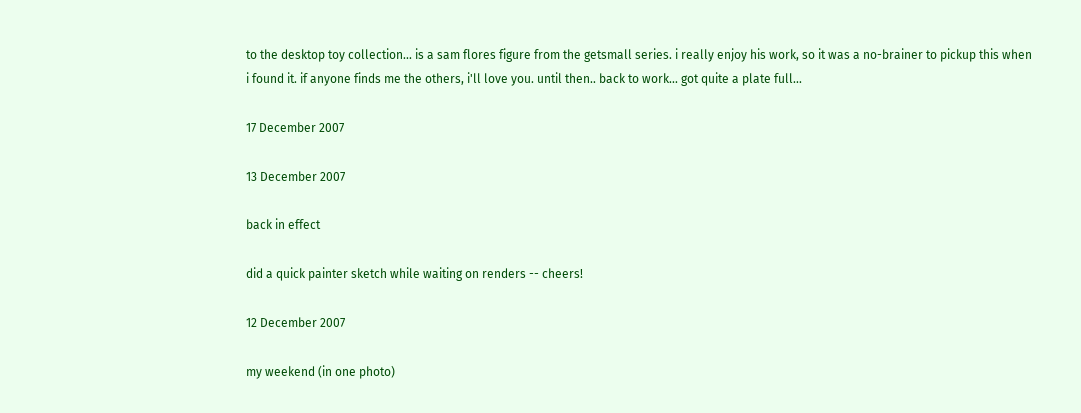to the desktop toy collection... is a sam flores figure from the getsmall series. i really enjoy his work, so it was a no-brainer to pickup this when i found it. if anyone finds me the others, i'll love you. until then.. back to work... got quite a plate full...

17 December 2007

13 December 2007

back in effect

did a quick painter sketch while waiting on renders -- cheers!

12 December 2007

my weekend (in one photo)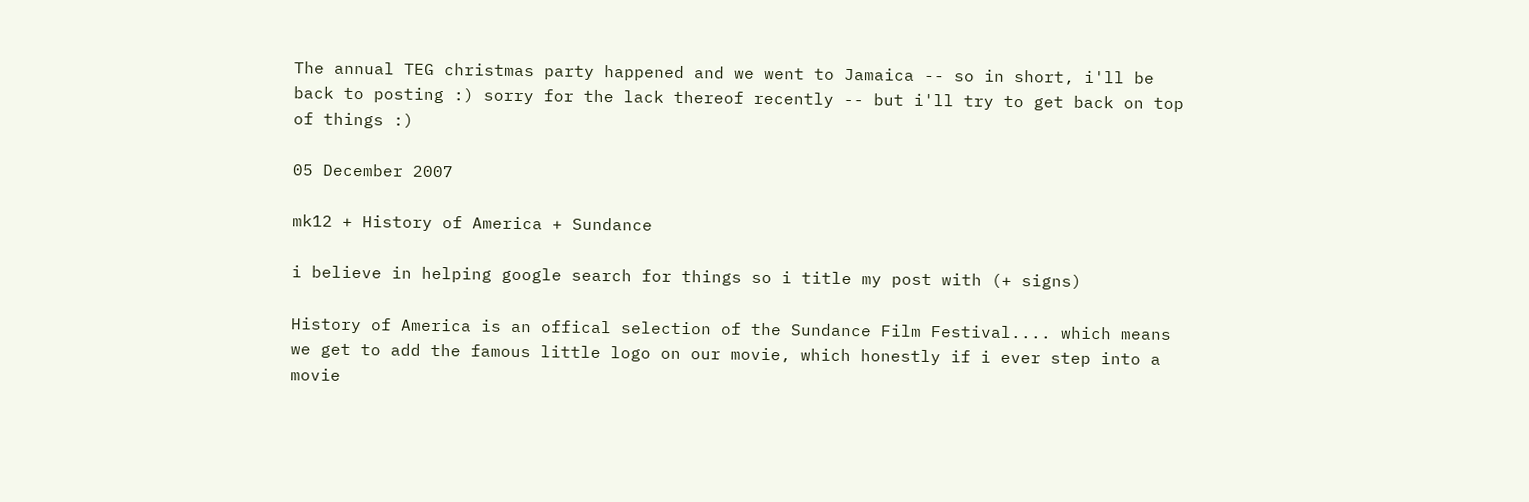The annual TEG christmas party happened and we went to Jamaica -- so in short, i'll be back to posting :) sorry for the lack thereof recently -- but i'll try to get back on top of things :)

05 December 2007

mk12 + History of America + Sundance

i believe in helping google search for things so i title my post with (+ signs)

History of America is an offical selection of the Sundance Film Festival.... which means we get to add the famous little logo on our movie, which honestly if i ever step into a movie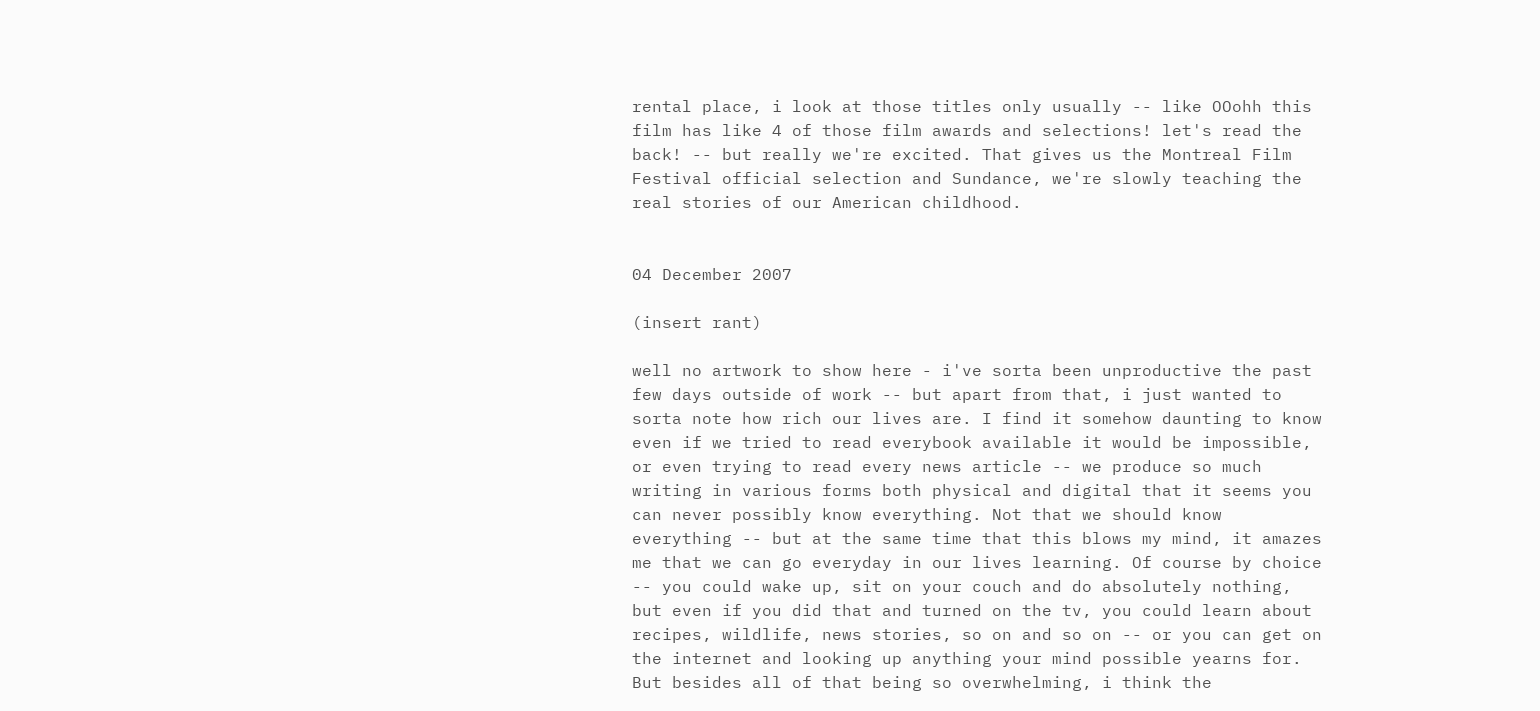rental place, i look at those titles only usually -- like OOohh this film has like 4 of those film awards and selections! let's read the back! -- but really we're excited. That gives us the Montreal Film Festival official selection and Sundance, we're slowly teaching the real stories of our American childhood.


04 December 2007

(insert rant)

well no artwork to show here - i've sorta been unproductive the past few days outside of work -- but apart from that, i just wanted to sorta note how rich our lives are. I find it somehow daunting to know even if we tried to read everybook available it would be impossible, or even trying to read every news article -- we produce so much writing in various forms both physical and digital that it seems you can never possibly know everything. Not that we should know everything -- but at the same time that this blows my mind, it amazes me that we can go everyday in our lives learning. Of course by choice -- you could wake up, sit on your couch and do absolutely nothing, but even if you did that and turned on the tv, you could learn about recipes, wildlife, news stories, so on and so on -- or you can get on the internet and looking up anything your mind possible yearns for. But besides all of that being so overwhelming, i think the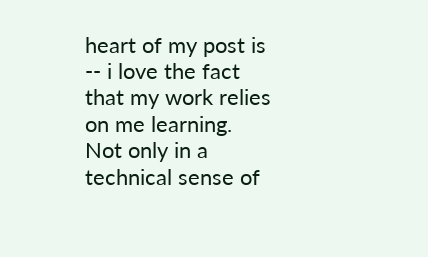heart of my post is -- i love the fact that my work relies on me learning. Not only in a technical sense of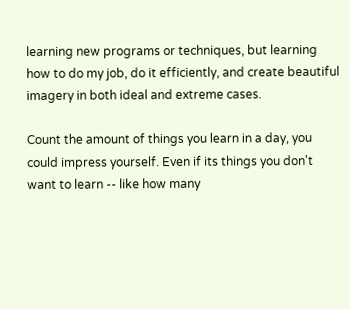learning new programs or techniques, but learning how to do my job, do it efficiently, and create beautiful imagery in both ideal and extreme cases.

Count the amount of things you learn in a day, you could impress yourself. Even if its things you don't want to learn -- like how many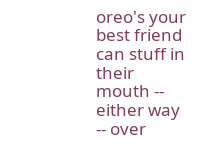oreo's your best friend can stuff in their mouth --
either way -- over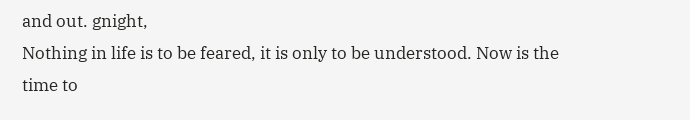and out. gnight,
Nothing in life is to be feared, it is only to be understood. Now is the time to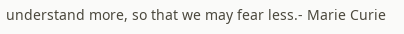understand more, so that we may fear less.- Marie Curie